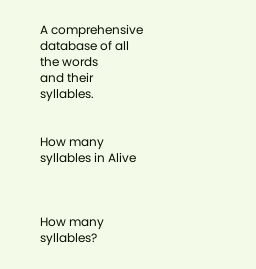A comprehensive database of all the words
and their syllables.


How many syllables in Alive



How many syllables?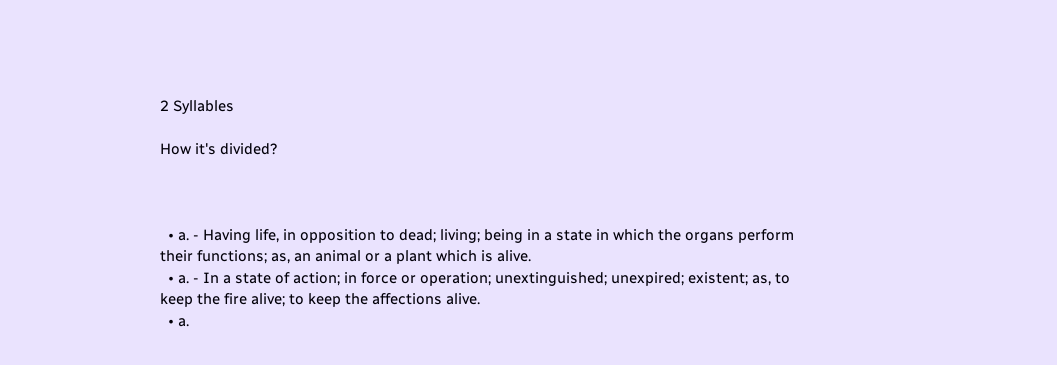2 Syllables

How it's divided?



  • a. - Having life, in opposition to dead; living; being in a state in which the organs perform their functions; as, an animal or a plant which is alive.
  • a. - In a state of action; in force or operation; unextinguished; unexpired; existent; as, to keep the fire alive; to keep the affections alive.
  • a.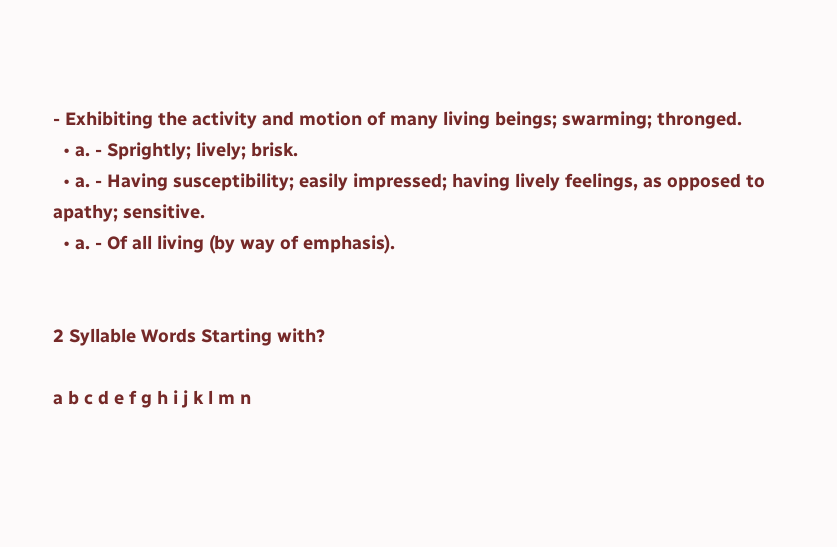- Exhibiting the activity and motion of many living beings; swarming; thronged.
  • a. - Sprightly; lively; brisk.
  • a. - Having susceptibility; easily impressed; having lively feelings, as opposed to apathy; sensitive.
  • a. - Of all living (by way of emphasis).


2 Syllable Words Starting with?

a b c d e f g h i j k l m n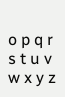o p q r s t u v w x y z